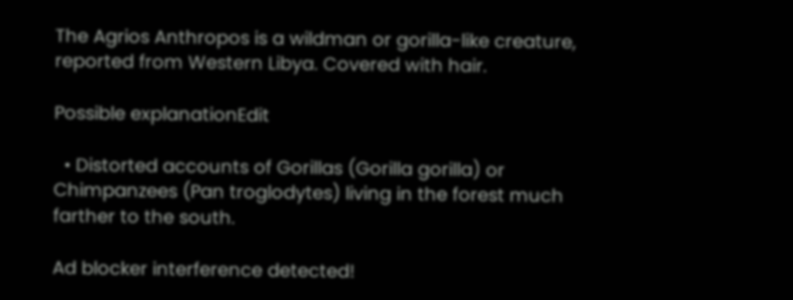The Agrios Anthropos is a wildman or gorilla-like creature, reported from Western Libya. Covered with hair.

Possible explanationEdit

  • Distorted accounts of Gorillas (Gorilla gorilla) or Chimpanzees (Pan troglodytes) living in the forest much farther to the south.

Ad blocker interference detected!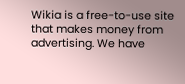Wikia is a free-to-use site that makes money from advertising. We have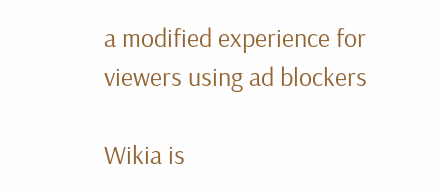a modified experience for viewers using ad blockers

Wikia is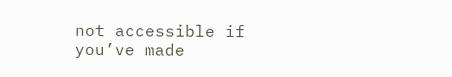not accessible if you’ve made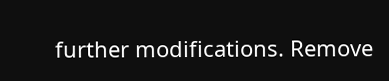further modifications. Remove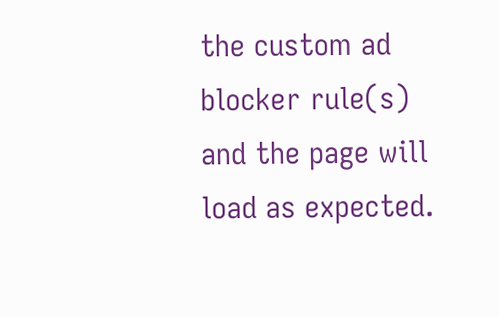the custom ad blocker rule(s) and the page will load as expected.